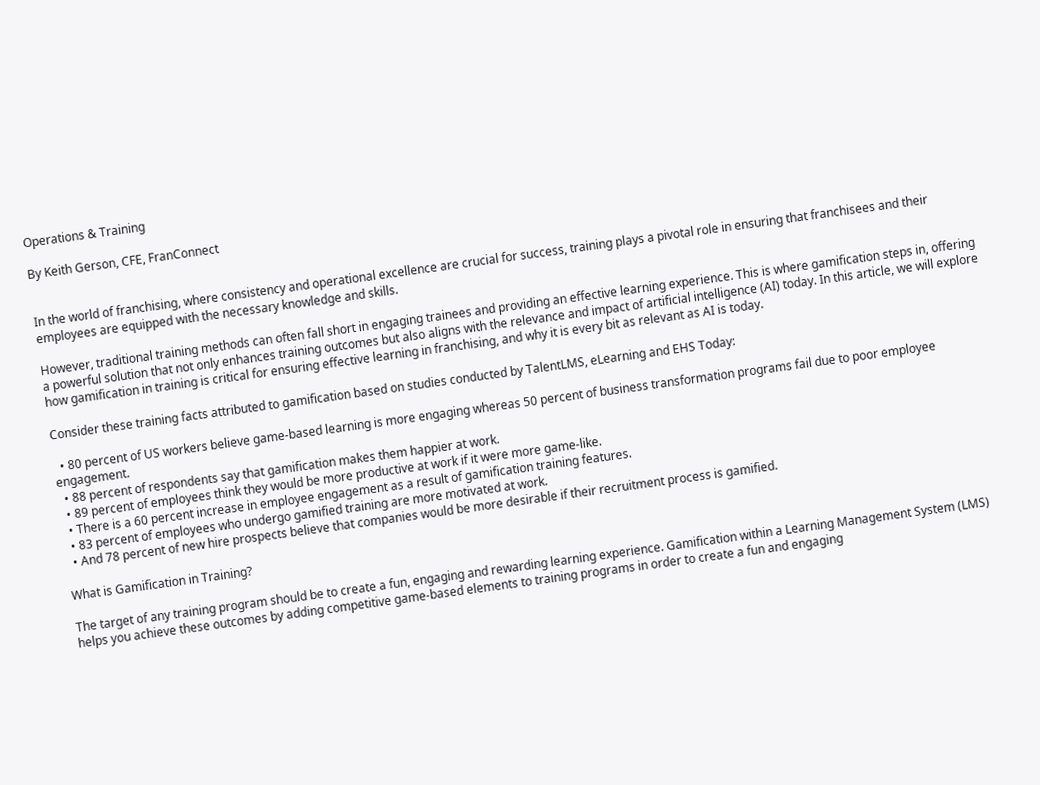Operations & Training

By Keith Gerson, CFE, FranConnect


In the world of franchising, where consistency and operational excellence are crucial for success, training plays a pivotal role in ensuring that franchisees and their employees are equipped with the necessary knowledge and skills.

However, traditional training methods can often fall short in engaging trainees and providing an effective learning experience. This is where gamification steps in, offering a powerful solution that not only enhances training outcomes but also aligns with the relevance and impact of artificial intelligence (AI) today. In this article, we will explore how gamification in training is critical for ensuring effective learning in franchising, and why it is every bit as relevant as AI is today.

Consider these training facts attributed to gamification based on studies conducted by TalentLMS, eLearning and EHS Today:

  • 80 percent of US workers believe game-based learning is more engaging whereas 50 percent of business transformation programs fail due to poor employee engagement.
  • 88 percent of respondents say that gamification makes them happier at work.
  • 89 percent of employees think they would be more productive at work if it were more game-like.
  • There is a 60 percent increase in employee engagement as a result of gamification training features.
  • 83 percent of employees who undergo gamified training are more motivated at work.
  • And 78 percent of new hire prospects believe that companies would be more desirable if their recruitment process is gamified.

What is Gamification in Training?

The target of any training program should be to create a fun, engaging and rewarding learning experience. Gamification within a Learning Management System (LMS) helps you achieve these outcomes by adding competitive game-based elements to training programs in order to create a fun and engaging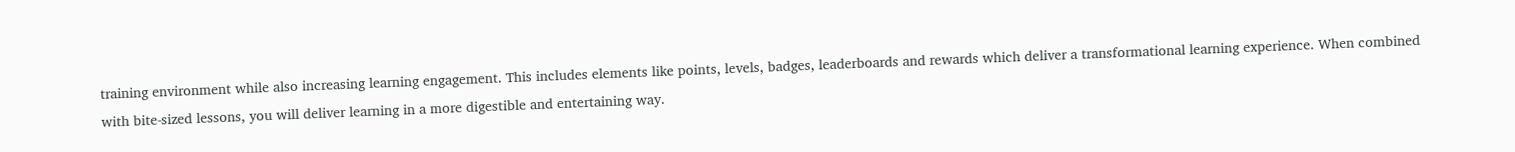training environment while also increasing learning engagement. This includes elements like points, levels, badges, leaderboards and rewards which deliver a transformational learning experience. When combined with bite-sized lessons, you will deliver learning in a more digestible and entertaining way.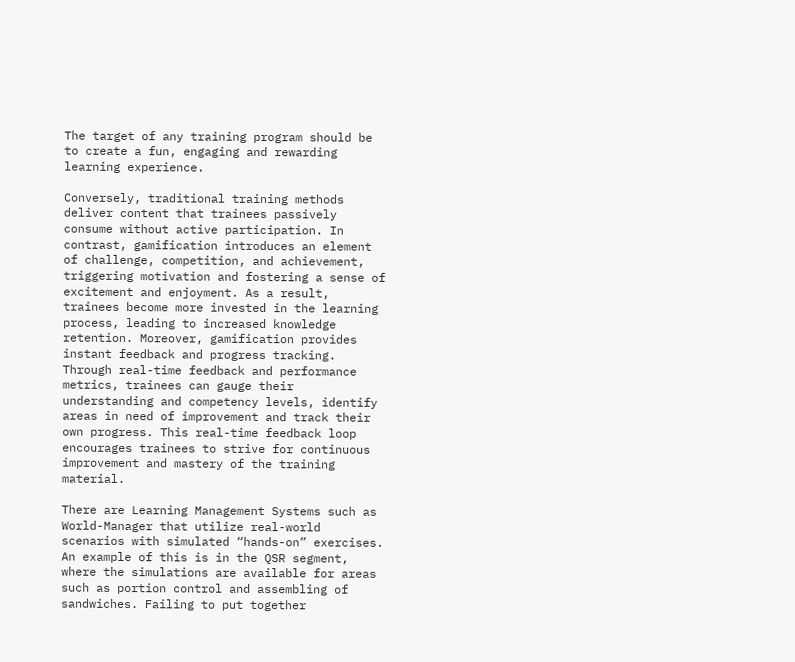The target of any training program should be to create a fun, engaging and rewarding learning experience.

Conversely, traditional training methods deliver content that trainees passively consume without active participation. In contrast, gamification introduces an element of challenge, competition, and achievement, triggering motivation and fostering a sense of excitement and enjoyment. As a result, trainees become more invested in the learning process, leading to increased knowledge retention. Moreover, gamification provides instant feedback and progress tracking. Through real-time feedback and performance metrics, trainees can gauge their understanding and competency levels, identify areas in need of improvement and track their own progress. This real-time feedback loop encourages trainees to strive for continuous improvement and mastery of the training material.

There are Learning Management Systems such as World-Manager that utilize real-world scenarios with simulated “hands-on” exercises. An example of this is in the QSR segment, where the simulations are available for areas such as portion control and assembling of sandwiches. Failing to put together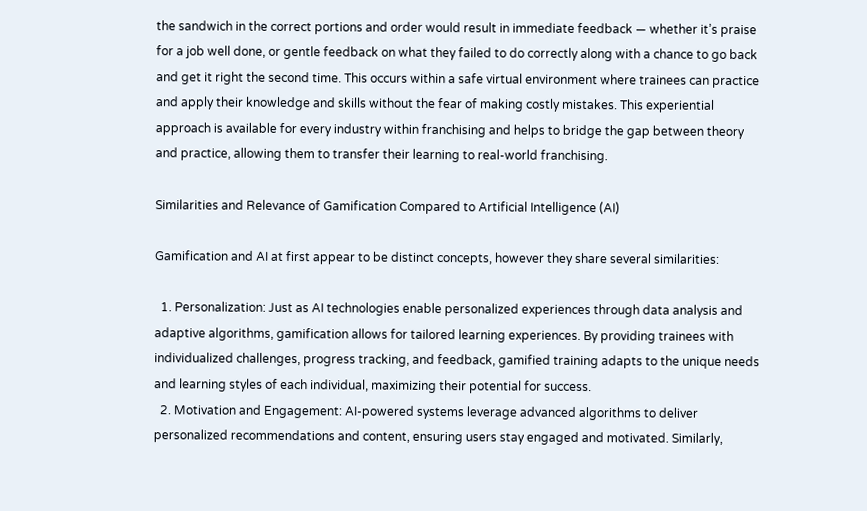the sandwich in the correct portions and order would result in immediate feedback — whether it’s praise for a job well done, or gentle feedback on what they failed to do correctly along with a chance to go back and get it right the second time. This occurs within a safe virtual environment where trainees can practice and apply their knowledge and skills without the fear of making costly mistakes. This experiential approach is available for every industry within franchising and helps to bridge the gap between theory and practice, allowing them to transfer their learning to real-world franchising.

Similarities and Relevance of Gamification Compared to Artificial Intelligence (AI)

Gamification and AI at first appear to be distinct concepts, however they share several similarities:

  1. Personalization: Just as AI technologies enable personalized experiences through data analysis and adaptive algorithms, gamification allows for tailored learning experiences. By providing trainees with individualized challenges, progress tracking, and feedback, gamified training adapts to the unique needs and learning styles of each individual, maximizing their potential for success.
  2. Motivation and Engagement: AI-powered systems leverage advanced algorithms to deliver personalized recommendations and content, ensuring users stay engaged and motivated. Similarly,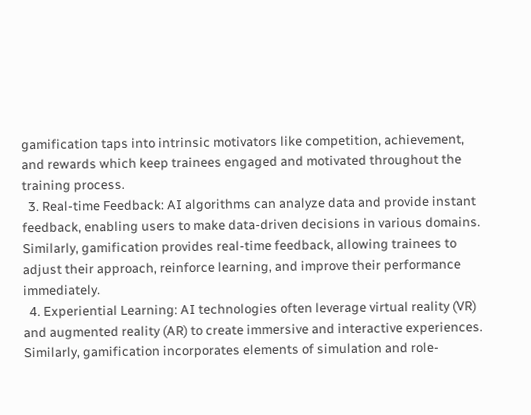gamification taps into intrinsic motivators like competition, achievement, and rewards which keep trainees engaged and motivated throughout the training process.
  3. Real-time Feedback: AI algorithms can analyze data and provide instant feedback, enabling users to make data-driven decisions in various domains. Similarly, gamification provides real-time feedback, allowing trainees to adjust their approach, reinforce learning, and improve their performance immediately.
  4. Experiential Learning: AI technologies often leverage virtual reality (VR) and augmented reality (AR) to create immersive and interactive experiences. Similarly, gamification incorporates elements of simulation and role-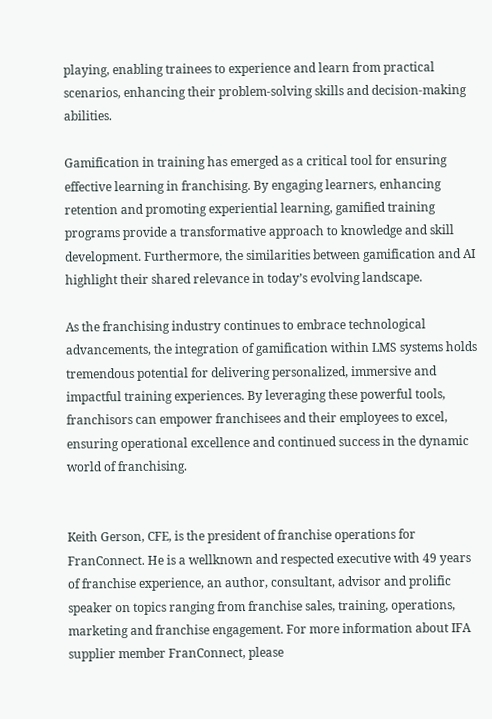playing, enabling trainees to experience and learn from practical scenarios, enhancing their problem-solving skills and decision-making abilities.

Gamification in training has emerged as a critical tool for ensuring effective learning in franchising. By engaging learners, enhancing retention and promoting experiential learning, gamified training programs provide a transformative approach to knowledge and skill development. Furthermore, the similarities between gamification and AI highlight their shared relevance in today’s evolving landscape.

As the franchising industry continues to embrace technological advancements, the integration of gamification within LMS systems holds tremendous potential for delivering personalized, immersive and impactful training experiences. By leveraging these powerful tools, franchisors can empower franchisees and their employees to excel, ensuring operational excellence and continued success in the dynamic world of franchising.


Keith Gerson, CFE, is the president of franchise operations for FranConnect. He is a wellknown and respected executive with 49 years of franchise experience, an author, consultant, advisor and prolific speaker on topics ranging from franchise sales, training, operations, marketing and franchise engagement. For more information about IFA supplier member FranConnect, please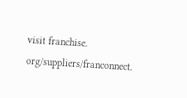visit franchise. org/suppliers/franconnect.